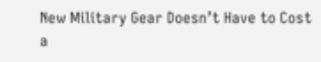New Military Gear Doesn’t Have to Cost a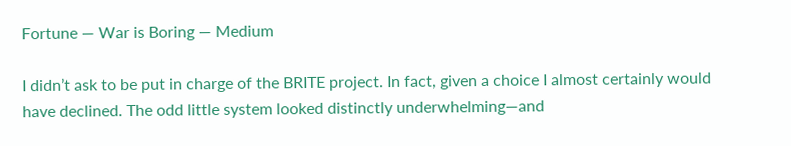Fortune — War is Boring — Medium

I didn’t ask to be put in charge of the BRITE project. In fact, given a choice I almost certainly would have declined. The odd little system looked distinctly underwhelming—and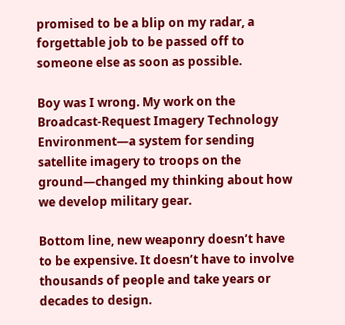promised to be a blip on my radar, a forgettable job to be passed off to someone else as soon as possible.

Boy was I wrong. My work on the Broadcast-Request Imagery Technology Environment—a system for sending satellite imagery to troops on the ground—changed my thinking about how we develop military gear.

Bottom line, new weaponry doesn’t have to be expensive. It doesn’t have to involve thousands of people and take years or decades to design.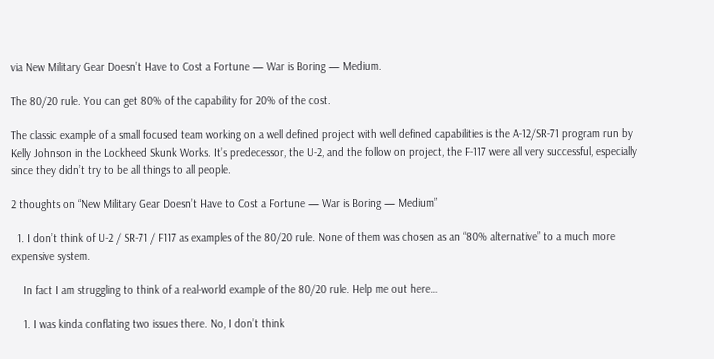via New Military Gear Doesn’t Have to Cost a Fortune — War is Boring — Medium.

The 80/20 rule. You can get 80% of the capability for 20% of the cost.

The classic example of a small focused team working on a well defined project with well defined capabilities is the A-12/SR-71 program run by Kelly Johnson in the Lockheed Skunk Works. It’s predecessor, the U-2, and the follow on project, the F-117 were all very successful, especially since they didn’t try to be all things to all people.

2 thoughts on “New Military Gear Doesn’t Have to Cost a Fortune — War is Boring — Medium”

  1. I don’t think of U-2 / SR-71 / F117 as examples of the 80/20 rule. None of them was chosen as an “80% alternative” to a much more expensive system.

    In fact I am struggling to think of a real-world example of the 80/20 rule. Help me out here…

    1. I was kinda conflating two issues there. No, I don’t think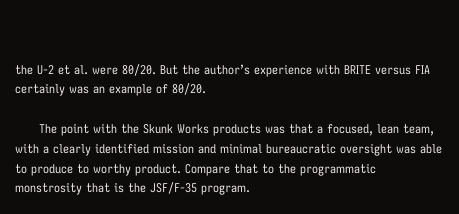the U-2 et al. were 80/20. But the author’s experience with BRITE versus FIA certainly was an example of 80/20.

      The point with the Skunk Works products was that a focused, lean team, with a clearly identified mission and minimal bureaucratic oversight was able to produce to worthy product. Compare that to the programmatic monstrosity that is the JSF/F-35 program.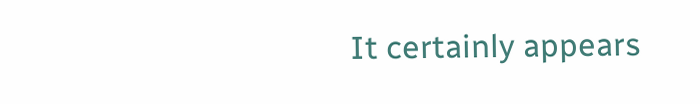It certainly appears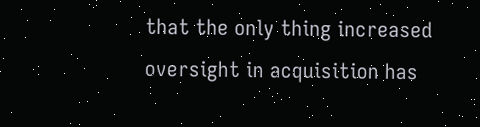that the only thing increased oversight in acquisition has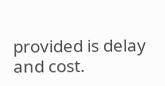provided is delay and cost.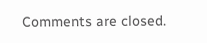Comments are closed.